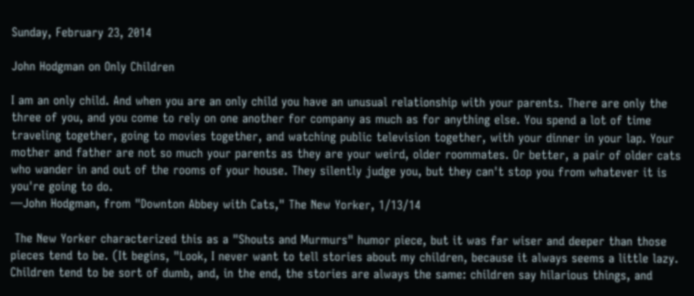Sunday, February 23, 2014

John Hodgman on Only Children

I am an only child. And when you are an only child you have an unusual relationship with your parents. There are only the three of you, and you come to rely on one another for company as much as for anything else. You spend a lot of time traveling together, going to movies together, and watching public television together, with your dinner in your lap. Your mother and father are not so much your parents as they are your weird, older roommates. Or better, a pair of older cats who wander in and out of the rooms of your house. They silently judge you, but they can't stop you from whatever it is you're going to do.
—John Hodgman, from "Downton Abbey with Cats," The New Yorker, 1/13/14

 The New Yorker characterized this as a "Shouts and Murmurs" humor piece, but it was far wiser and deeper than those pieces tend to be. (It begins, "Look, I never want to tell stories about my children, because it always seems a little lazy. Children tend to be sort of dumb, and, in the end, the stories are always the same: children say hilarious things, and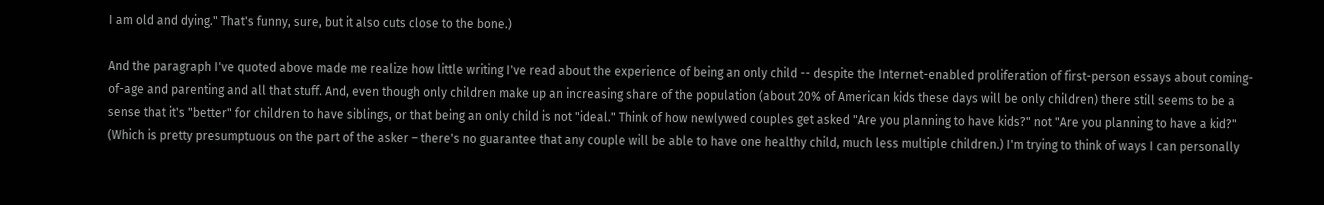I am old and dying." That's funny, sure, but it also cuts close to the bone.)

And the paragraph I've quoted above made me realize how little writing I've read about the experience of being an only child -- despite the Internet-enabled proliferation of first-person essays about coming-of-age and parenting and all that stuff. And, even though only children make up an increasing share of the population (about 20% of American kids these days will be only children) there still seems to be a sense that it's "better" for children to have siblings, or that being an only child is not "ideal." Think of how newlywed couples get asked "Are you planning to have kids?" not "Are you planning to have a kid?" (Which is pretty presumptuous on the part of the asker – there's no guarantee that any couple will be able to have one healthy child, much less multiple children.) I'm trying to think of ways I can personally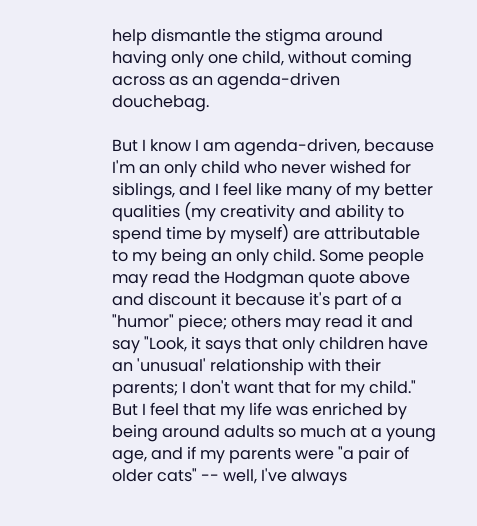help dismantle the stigma around having only one child, without coming across as an agenda-driven douchebag.

But I know I am agenda-driven, because I'm an only child who never wished for siblings, and I feel like many of my better qualities (my creativity and ability to spend time by myself) are attributable to my being an only child. Some people may read the Hodgman quote above and discount it because it's part of a "humor" piece; others may read it and say "Look, it says that only children have an 'unusual' relationship with their parents; I don't want that for my child." But I feel that my life was enriched by being around adults so much at a young age, and if my parents were "a pair of older cats" -- well, I've always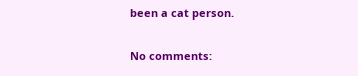been a cat person.

No comments: